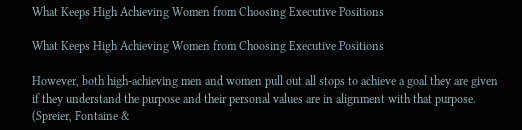What Keeps High Achieving Women from Choosing Executive Positions

What Keeps High Achieving Women from Choosing Executive Positions

However, both high-achieving men and women pull out all stops to achieve a goal they are given if they understand the purpose and their personal values are in alignment with that purpose. (Spreier, Fontaine &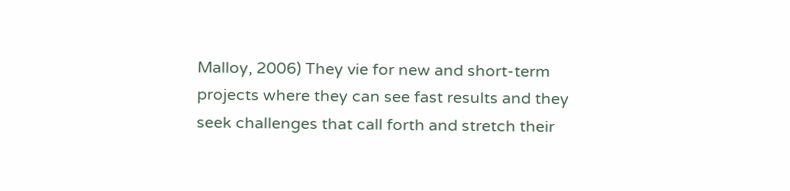Malloy, 2006) They vie for new and short-term projects where they can see fast results and they seek challenges that call forth and stretch their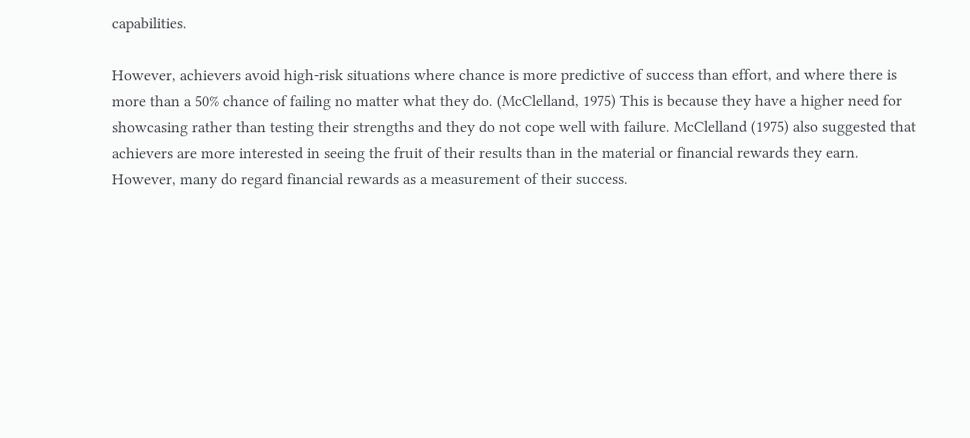capabilities.

However, achievers avoid high-risk situations where chance is more predictive of success than effort, and where there is more than a 50% chance of failing no matter what they do. (McClelland, 1975) This is because they have a higher need for showcasing rather than testing their strengths and they do not cope well with failure. McClelland (1975) also suggested that achievers are more interested in seeing the fruit of their results than in the material or financial rewards they earn. However, many do regard financial rewards as a measurement of their success.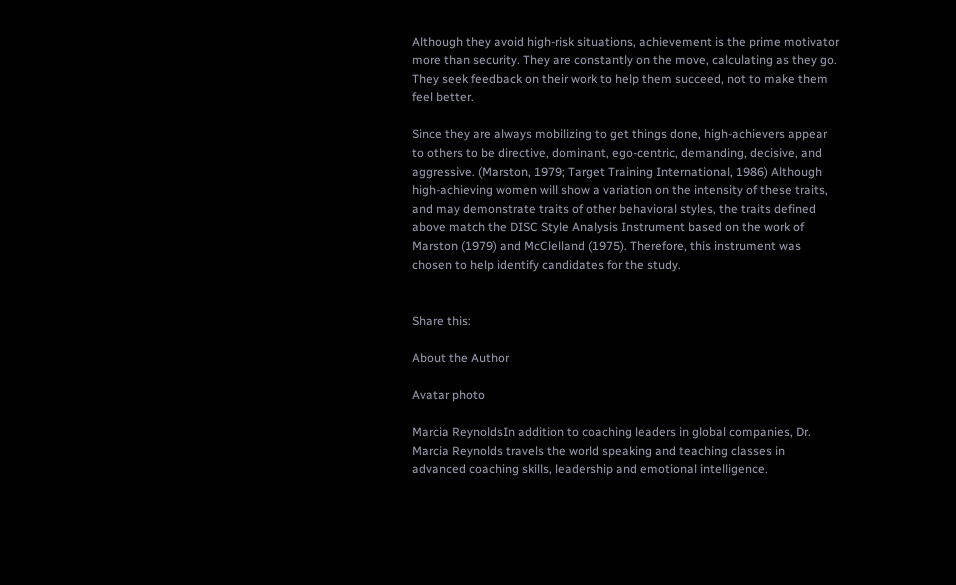Although they avoid high-risk situations, achievement is the prime motivator more than security. They are constantly on the move, calculating as they go. They seek feedback on their work to help them succeed, not to make them feel better.

Since they are always mobilizing to get things done, high-achievers appear to others to be directive, dominant, ego-centric, demanding, decisive, and aggressive. (Marston, 1979; Target Training International, 1986) Although high-achieving women will show a variation on the intensity of these traits, and may demonstrate traits of other behavioral styles, the traits defined above match the DISC Style Analysis Instrument based on the work of Marston (1979) and McClelland (1975). Therefore, this instrument was chosen to help identify candidates for the study.


Share this:

About the Author

Avatar photo

Marcia ReynoldsIn addition to coaching leaders in global companies, Dr. Marcia Reynolds travels the world speaking and teaching classes in advanced coaching skills, leadership and emotional intelligence.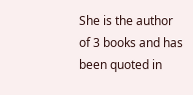She is the author of 3 books and has been quoted in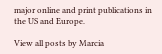major online and print publications in the US and Europe.

View all posts by Marcia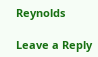Reynolds

Leave a Reply